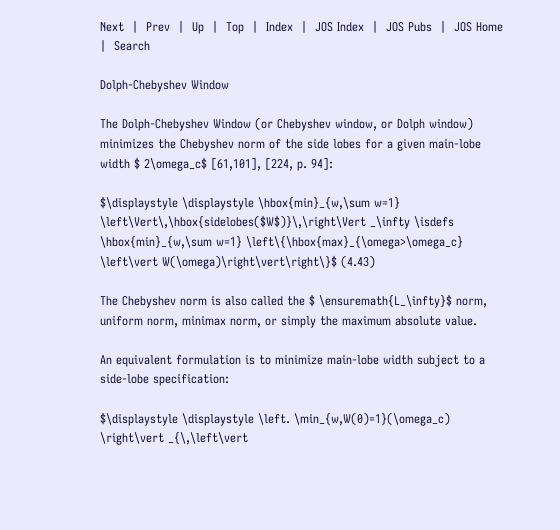Next  |  Prev  |  Up  |  Top  |  Index  |  JOS Index  |  JOS Pubs  |  JOS Home  |  Search

Dolph-Chebyshev Window

The Dolph-Chebyshev Window (or Chebyshev window, or Dolph window) minimizes the Chebyshev norm of the side lobes for a given main-lobe width $ 2\omega_c$ [61,101], [224, p. 94]:

$\displaystyle \displaystyle \hbox{min}_{w,\sum w=1} \left\Vert\,\hbox{sidelobes($W$)}\,\right\Vert _\infty \isdefs \hbox{min}_{w,\sum w=1} \left\{\hbox{max}_{\omega>\omega_c} \left\vert W(\omega)\right\vert\right\}$ (4.43)

The Chebyshev norm is also called the $ \ensuremath{L_\infty}$ norm, uniform norm, minimax norm, or simply the maximum absolute value.

An equivalent formulation is to minimize main-lobe width subject to a side-lobe specification:

$\displaystyle \displaystyle \left. \min_{w,W(0)=1}(\omega_c) \right\vert _{\,\left\vert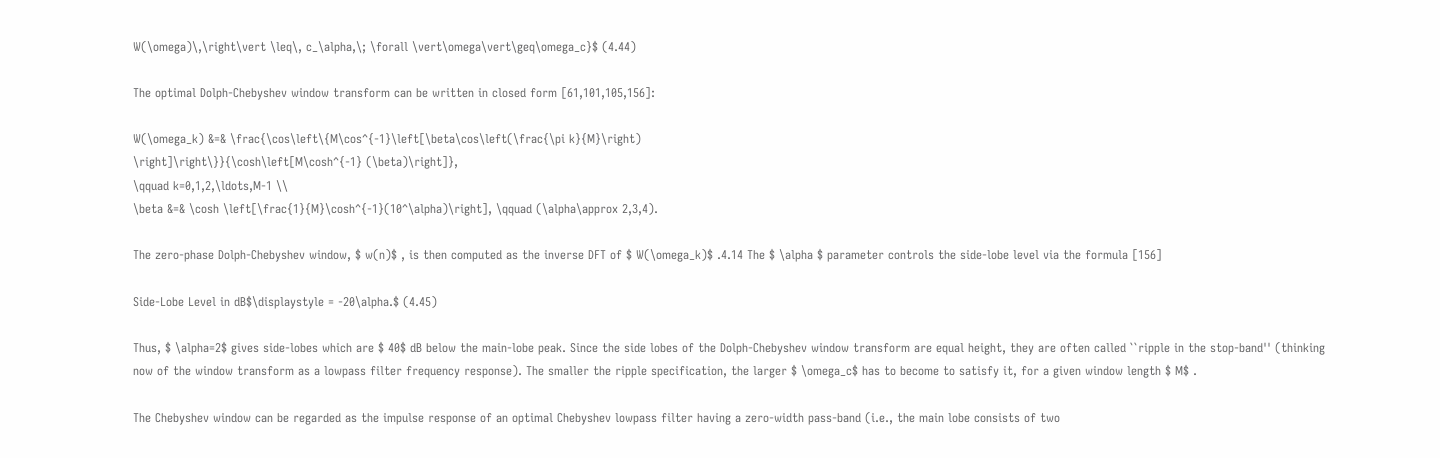W(\omega)\,\right\vert \leq\, c_\alpha,\; \forall \vert\omega\vert\geq\omega_c}$ (4.44)

The optimal Dolph-Chebyshev window transform can be written in closed form [61,101,105,156]:

W(\omega_k) &=& \frac{\cos\left\{M\cos^{-1}\left[\beta\cos\left(\frac{\pi k}{M}\right)
\right]\right\}}{\cosh\left[M\cosh^{-1} (\beta)\right]},
\qquad k=0,1,2,\ldots,M-1 \\
\beta &=& \cosh \left[\frac{1}{M}\cosh^{-1}(10^\alpha)\right], \qquad (\alpha\approx 2,3,4).

The zero-phase Dolph-Chebyshev window, $ w(n)$ , is then computed as the inverse DFT of $ W(\omega_k)$ .4.14 The $ \alpha $ parameter controls the side-lobe level via the formula [156]

Side-Lobe Level in dB$\displaystyle = -20\alpha.$ (4.45)

Thus, $ \alpha=2$ gives side-lobes which are $ 40$ dB below the main-lobe peak. Since the side lobes of the Dolph-Chebyshev window transform are equal height, they are often called ``ripple in the stop-band'' (thinking now of the window transform as a lowpass filter frequency response). The smaller the ripple specification, the larger $ \omega_c$ has to become to satisfy it, for a given window length $ M$ .

The Chebyshev window can be regarded as the impulse response of an optimal Chebyshev lowpass filter having a zero-width pass-band (i.e., the main lobe consists of two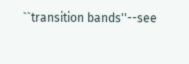``transition bands''--see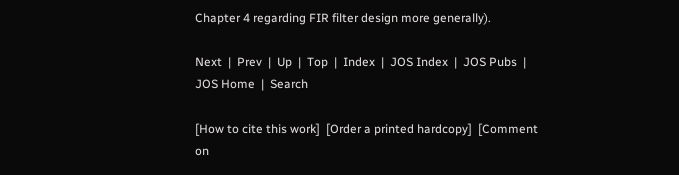Chapter 4 regarding FIR filter design more generally).

Next  |  Prev  |  Up  |  Top  |  Index  |  JOS Index  |  JOS Pubs  |  JOS Home  |  Search

[How to cite this work]  [Order a printed hardcopy]  [Comment on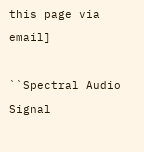this page via email]

``Spectral Audio Signal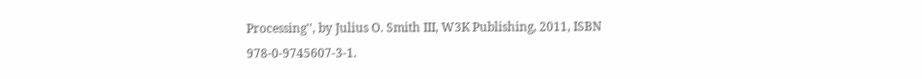Processing'', by Julius O. Smith III, W3K Publishing, 2011, ISBN 978-0-9745607-3-1.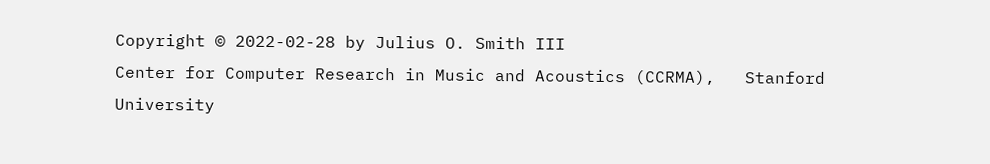Copyright © 2022-02-28 by Julius O. Smith III
Center for Computer Research in Music and Acoustics (CCRMA),   Stanford University